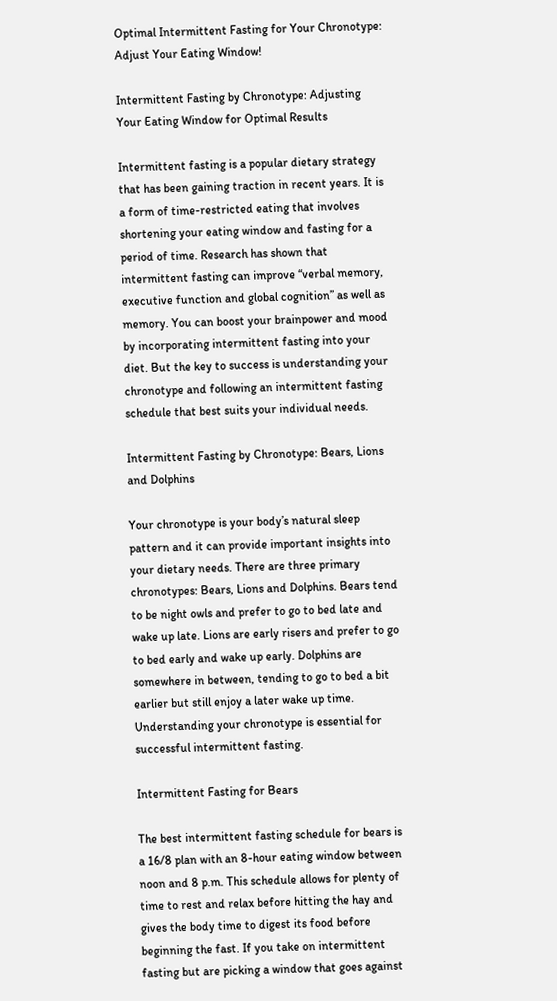Optimal Intermittent Fasting for Your Chronotype: Adjust Your Eating Window!

Intermittent Fasting by Chronotype: Adjusting Your Eating Window for Optimal Results

Intermittent fasting is a popular dietary strategy that has been gaining traction in recent years. It is a form of time-restricted eating that involves shortening your eating window and fasting for a period of time. Research has shown that intermittent fasting can improve “verbal memory, executive function and global cognition” as well as memory. You can boost your brainpower and mood by incorporating intermittent fasting into your diet. But the key to success is understanding your chronotype and following an intermittent fasting schedule that best suits your individual needs.

Intermittent Fasting by Chronotype: Bears, Lions and Dolphins

Your chronotype is your body’s natural sleep pattern and it can provide important insights into your dietary needs. There are three primary chronotypes: Bears, Lions and Dolphins. Bears tend to be night owls and prefer to go to bed late and wake up late. Lions are early risers and prefer to go to bed early and wake up early. Dolphins are somewhere in between, tending to go to bed a bit earlier but still enjoy a later wake up time. Understanding your chronotype is essential for successful intermittent fasting.

Intermittent Fasting for Bears

The best intermittent fasting schedule for bears is a 16/8 plan with an 8-hour eating window between noon and 8 p.m. This schedule allows for plenty of time to rest and relax before hitting the hay and gives the body time to digest its food before beginning the fast. If you take on intermittent fasting but are picking a window that goes against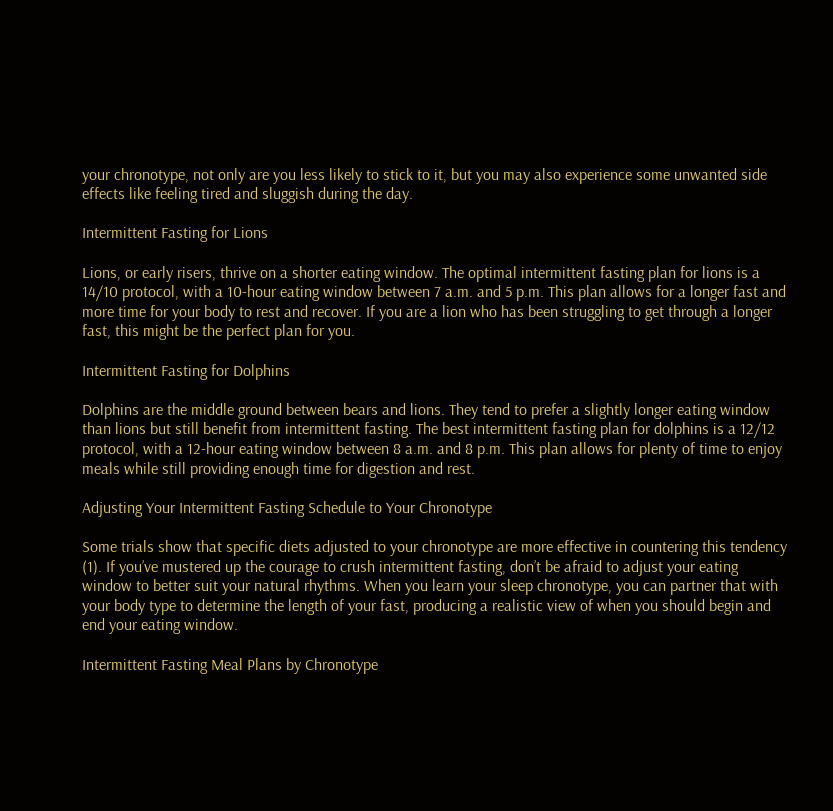your chronotype, not only are you less likely to stick to it, but you may also experience some unwanted side effects like feeling tired and sluggish during the day.

Intermittent Fasting for Lions

Lions, or early risers, thrive on a shorter eating window. The optimal intermittent fasting plan for lions is a 14/10 protocol, with a 10-hour eating window between 7 a.m. and 5 p.m. This plan allows for a longer fast and more time for your body to rest and recover. If you are a lion who has been struggling to get through a longer fast, this might be the perfect plan for you.

Intermittent Fasting for Dolphins

Dolphins are the middle ground between bears and lions. They tend to prefer a slightly longer eating window than lions but still benefit from intermittent fasting. The best intermittent fasting plan for dolphins is a 12/12 protocol, with a 12-hour eating window between 8 a.m. and 8 p.m. This plan allows for plenty of time to enjoy meals while still providing enough time for digestion and rest.

Adjusting Your Intermittent Fasting Schedule to Your Chronotype

Some trials show that specific diets adjusted to your chronotype are more effective in countering this tendency (1). If you’ve mustered up the courage to crush intermittent fasting, don’t be afraid to adjust your eating window to better suit your natural rhythms. When you learn your sleep chronotype, you can partner that with your body type to determine the length of your fast, producing a realistic view of when you should begin and end your eating window.

Intermittent Fasting Meal Plans by Chronotype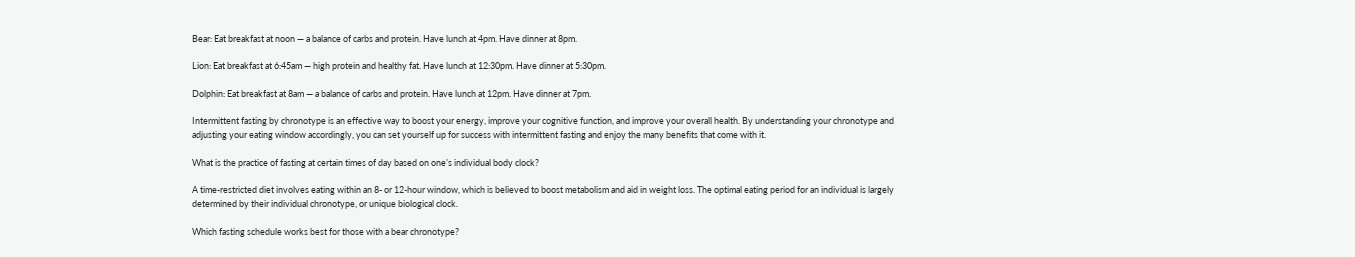Bear: Eat breakfast at noon — a balance of carbs and protein. Have lunch at 4pm. Have dinner at 8pm.

Lion: Eat breakfast at 6:45am — high protein and healthy fat. Have lunch at 12:30pm. Have dinner at 5:30pm.

Dolphin: Eat breakfast at 8am — a balance of carbs and protein. Have lunch at 12pm. Have dinner at 7pm.

Intermittent fasting by chronotype is an effective way to boost your energy, improve your cognitive function, and improve your overall health. By understanding your chronotype and adjusting your eating window accordingly, you can set yourself up for success with intermittent fasting and enjoy the many benefits that come with it.

What is the practice of fasting at certain times of day based on one’s individual body clock?

A time-restricted diet involves eating within an 8- or 12-hour window, which is believed to boost metabolism and aid in weight loss. The optimal eating period for an individual is largely determined by their individual chronotype, or unique biological clock.

Which fasting schedule works best for those with a bear chronotype?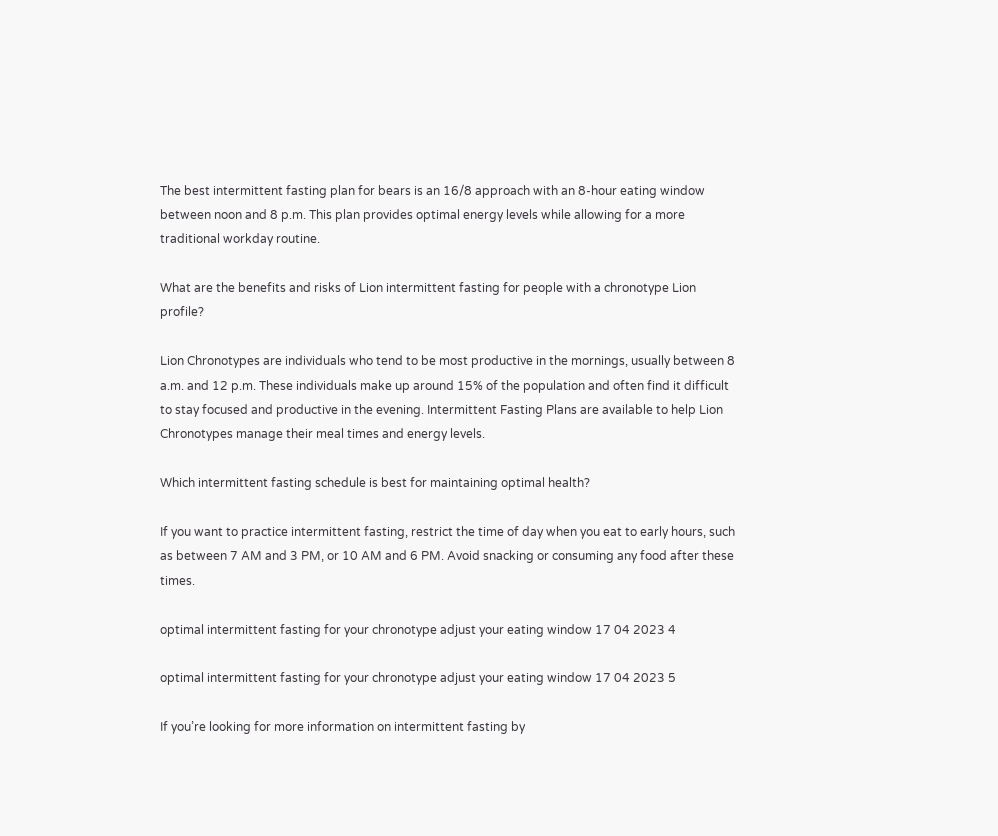The best intermittent fasting plan for bears is an 16/8 approach with an 8-hour eating window between noon and 8 p.m. This plan provides optimal energy levels while allowing for a more traditional workday routine.

What are the benefits and risks of Lion intermittent fasting for people with a chronotype Lion profile?

Lion Chronotypes are individuals who tend to be most productive in the mornings, usually between 8 a.m. and 12 p.m. These individuals make up around 15% of the population and often find it difficult to stay focused and productive in the evening. Intermittent Fasting Plans are available to help Lion Chronotypes manage their meal times and energy levels.

Which intermittent fasting schedule is best for maintaining optimal health?

If you want to practice intermittent fasting, restrict the time of day when you eat to early hours, such as between 7 AM and 3 PM, or 10 AM and 6 PM. Avoid snacking or consuming any food after these times.

optimal intermittent fasting for your chronotype adjust your eating window 17 04 2023 4

optimal intermittent fasting for your chronotype adjust your eating window 17 04 2023 5

If you’re looking for more information on intermittent fasting by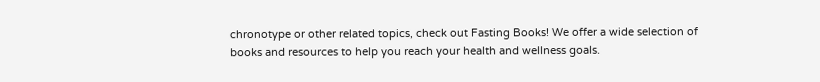chronotype or other related topics, check out Fasting Books! We offer a wide selection of books and resources to help you reach your health and wellness goals.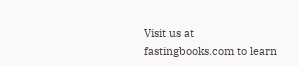Visit us at fastingbooks.com to learn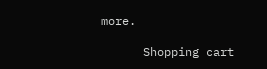more.

      Shopping cart